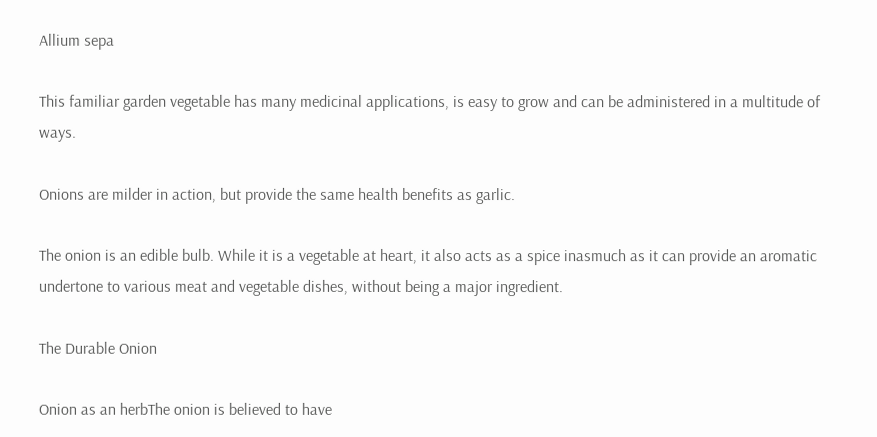Allium sepa

This familiar garden vegetable has many medicinal applications, is easy to grow and can be administered in a multitude of ways.

Onions are milder in action, but provide the same health benefits as garlic.

The onion is an edible bulb. While it is a vegetable at heart, it also acts as a spice inasmuch as it can provide an aromatic undertone to various meat and vegetable dishes, without being a major ingredient.

The Durable Onion

Onion as an herbThe onion is believed to have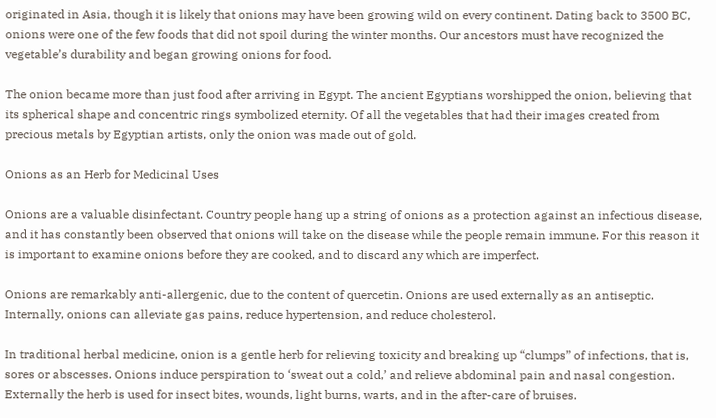originated in Asia, though it is likely that onions may have been growing wild on every continent. Dating back to 3500 BC, onions were one of the few foods that did not spoil during the winter months. Our ancestors must have recognized the vegetable’s durability and began growing onions for food.

The onion became more than just food after arriving in Egypt. The ancient Egyptians worshipped the onion, believing that its spherical shape and concentric rings symbolized eternity. Of all the vegetables that had their images created from precious metals by Egyptian artists, only the onion was made out of gold.

Onions as an Herb for Medicinal Uses

Onions are a valuable disinfectant. Country people hang up a string of onions as a protection against an infectious disease, and it has constantly been observed that onions will take on the disease while the people remain immune. For this reason it is important to examine onions before they are cooked, and to discard any which are imperfect.

Onions are remarkably anti-allergenic, due to the content of quercetin. Onions are used externally as an antiseptic. Internally, onions can alleviate gas pains, reduce hypertension, and reduce cholesterol.

In traditional herbal medicine, onion is a gentle herb for relieving toxicity and breaking up “clumps” of infections, that is, sores or abscesses. Onions induce perspiration to ‘sweat out a cold,’ and relieve abdominal pain and nasal congestion. Externally the herb is used for insect bites, wounds, light burns, warts, and in the after-care of bruises.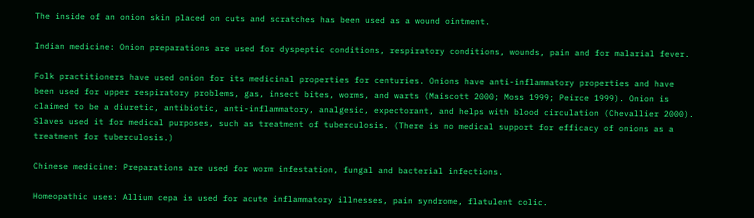The inside of an onion skin placed on cuts and scratches has been used as a wound ointment.

Indian medicine: Onion preparations are used for dyspeptic conditions, respiratory conditions, wounds, pain and for malarial fever.

Folk practitioners have used onion for its medicinal properties for centuries. Onions have anti-inflammatory properties and have been used for upper respiratory problems, gas, insect bites, worms, and warts (Maiscott 2000; Moss 1999; Peirce 1999). Onion is claimed to be a diuretic, antibiotic, anti-inflammatory, analgesic, expectorant, and helps with blood circulation (Chevallier 2000). Slaves used it for medical purposes, such as treatment of tuberculosis. (There is no medical support for efficacy of onions as a treatment for tuberculosis.)

Chinese medicine: Preparations are used for worm infestation, fungal and bacterial infections.

Homeopathic uses: Allium cepa is used for acute inflammatory illnesses, pain syndrome, flatulent colic.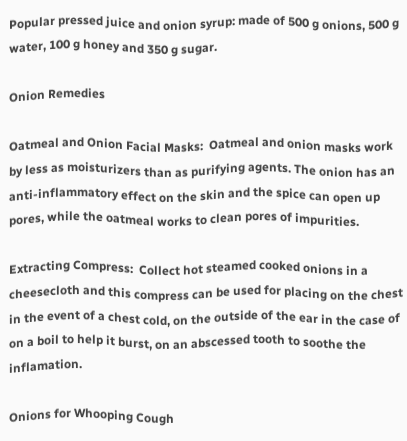Popular pressed juice and onion syrup: made of 500 g onions, 500 g water, 100 g honey and 350 g sugar.

Onion Remedies

Oatmeal and Onion Facial Masks:  Oatmeal and onion masks work by less as moisturizers than as purifying agents. The onion has an anti-inflammatory effect on the skin and the spice can open up pores, while the oatmeal works to clean pores of impurities.

Extracting Compress:  Collect hot steamed cooked onions in a cheesecloth and this compress can be used for placing on the chest in the event of a chest cold, on the outside of the ear in the case of on a boil to help it burst, on an abscessed tooth to soothe the inflamation.

Onions for Whooping Cough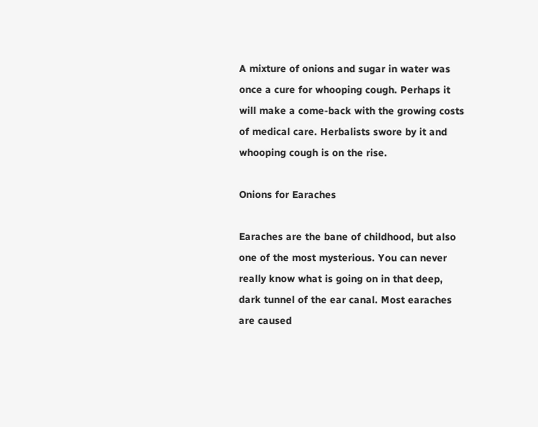A mixture of onions and sugar in water was once a cure for whooping cough. Perhaps it will make a come-back with the growing costs of medical care. Herbalists swore by it and whooping cough is on the rise.

Onions for Earaches

Earaches are the bane of childhood, but also one of the most mysterious. You can never really know what is going on in that deep, dark tunnel of the ear canal. Most earaches are caused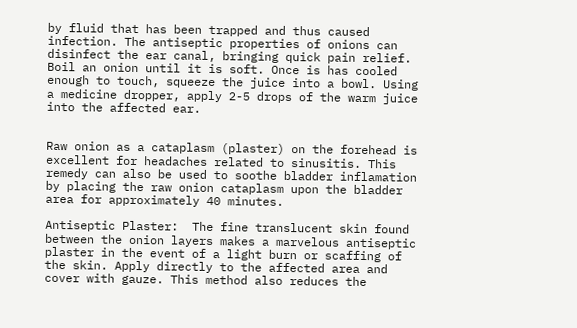by fluid that has been trapped and thus caused infection. The antiseptic properties of onions can disinfect the ear canal, bringing quick pain relief. Boil an onion until it is soft. Once is has cooled enough to touch, squeeze the juice into a bowl. Using a medicine dropper, apply 2-5 drops of the warm juice into the affected ear.


Raw onion as a cataplasm (plaster) on the forehead is excellent for headaches related to sinusitis. This remedy can also be used to soothe bladder inflamation by placing the raw onion cataplasm upon the bladder area for approximately 40 minutes.

Antiseptic Plaster:  The fine translucent skin found between the onion layers makes a marvelous antiseptic plaster in the event of a light burn or scaffing of the skin. Apply directly to the affected area and cover with gauze. This method also reduces the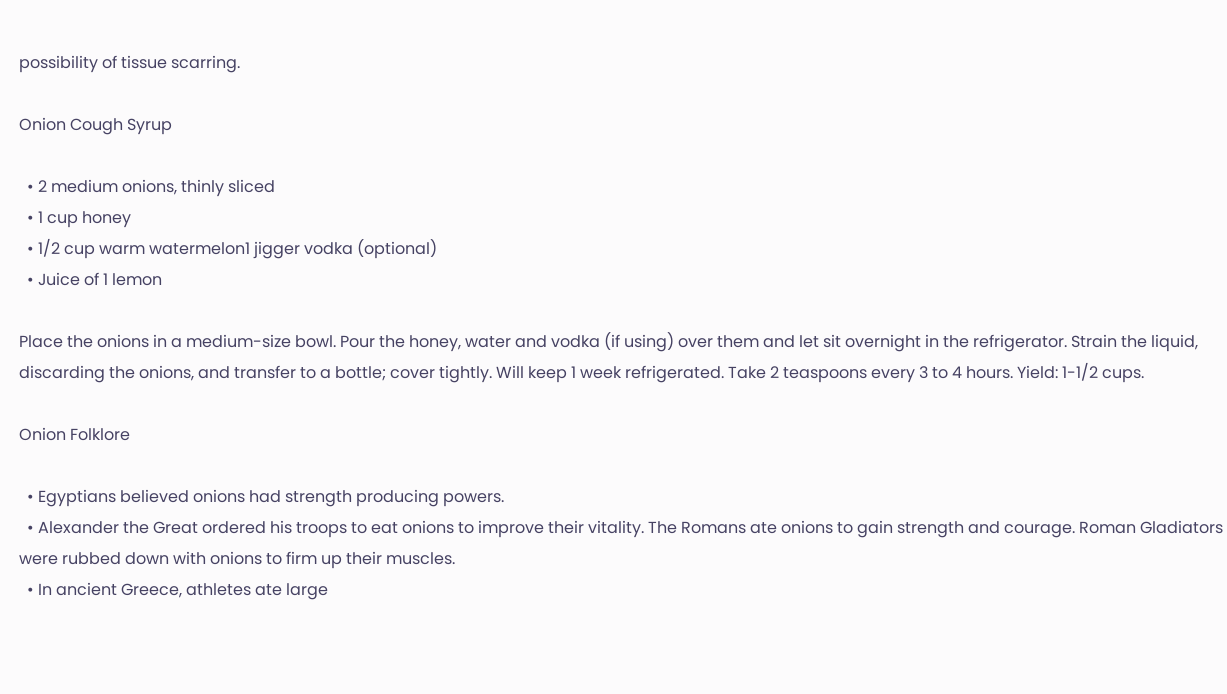possibility of tissue scarring.

Onion Cough Syrup

  • 2 medium onions, thinly sliced
  • 1 cup honey
  • 1/2 cup warm watermelon1 jigger vodka (optional)
  • Juice of 1 lemon

Place the onions in a medium-size bowl. Pour the honey, water and vodka (if using) over them and let sit overnight in the refrigerator. Strain the liquid, discarding the onions, and transfer to a bottle; cover tightly. Will keep 1 week refrigerated. Take 2 teaspoons every 3 to 4 hours. Yield: 1-1/2 cups.

Onion Folklore

  • Egyptians believed onions had strength producing powers.
  • Alexander the Great ordered his troops to eat onions to improve their vitality. The Romans ate onions to gain strength and courage. Roman Gladiators were rubbed down with onions to firm up their muscles.
  • In ancient Greece, athletes ate large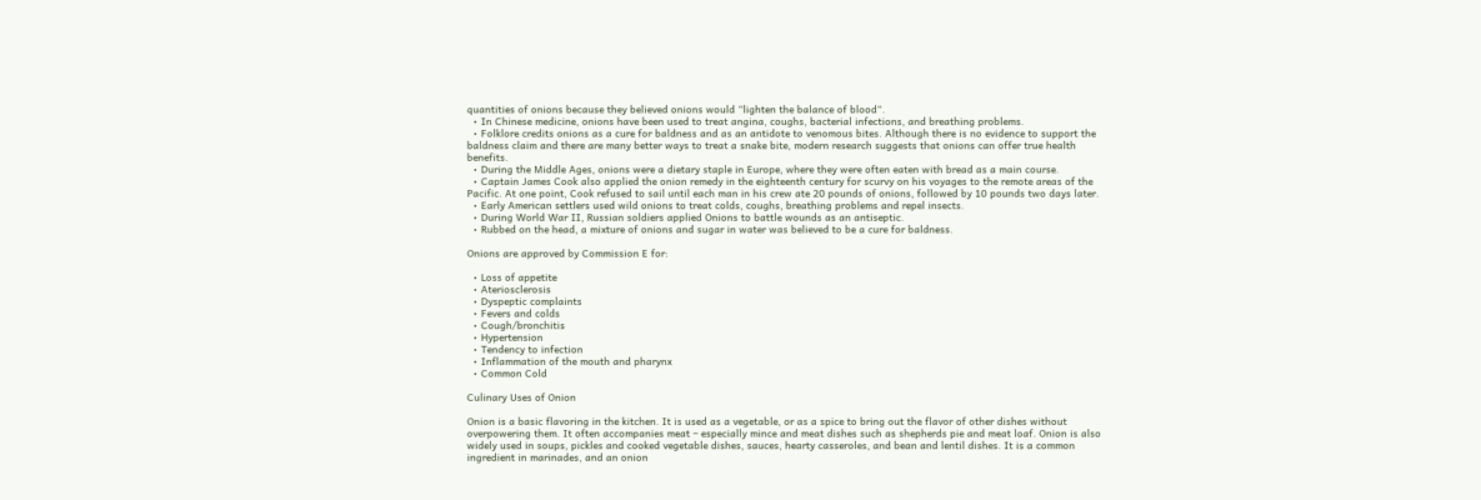quantities of onions because they believed onions would “lighten the balance of blood“.
  • In Chinese medicine, onions have been used to treat angina, coughs, bacterial infections, and breathing problems.
  • Folklore credits onions as a cure for baldness and as an antidote to venomous bites. Although there is no evidence to support the baldness claim and there are many better ways to treat a snake bite, modern research suggests that onions can offer true health benefits.
  • During the Middle Ages, onions were a dietary staple in Europe, where they were often eaten with bread as a main course.
  • Captain James Cook also applied the onion remedy in the eighteenth century for scurvy on his voyages to the remote areas of the Pacific. At one point, Cook refused to sail until each man in his crew ate 20 pounds of onions, followed by 10 pounds two days later.
  • Early American settlers used wild onions to treat colds, coughs, breathing problems and repel insects.
  • During World War II, Russian soldiers applied Onions to battle wounds as an antiseptic.
  • Rubbed on the head, a mixture of onions and sugar in water was believed to be a cure for baldness.

Onions are approved by Commission E for:

  • Loss of appetite
  • Ateriosclerosis
  • Dyspeptic complaints
  • Fevers and colds
  • Cough/bronchitis
  • Hypertension
  • Tendency to infection
  • Inflammation of the mouth and pharynx
  • Common Cold

Culinary Uses of Onion

Onion is a basic flavoring in the kitchen. It is used as a vegetable, or as a spice to bring out the flavor of other dishes without overpowering them. It often accompanies meat – especially mince and meat dishes such as shepherds pie and meat loaf. Onion is also widely used in soups, pickles and cooked vegetable dishes, sauces, hearty casseroles, and bean and lentil dishes. It is a common ingredient in marinades, and an onion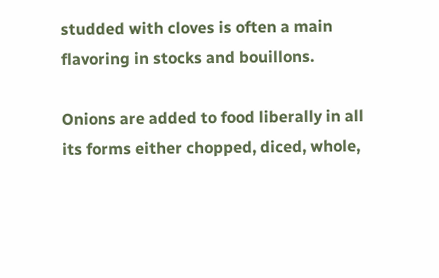studded with cloves is often a main flavoring in stocks and bouillons.

Onions are added to food liberally in all its forms either chopped, diced, whole,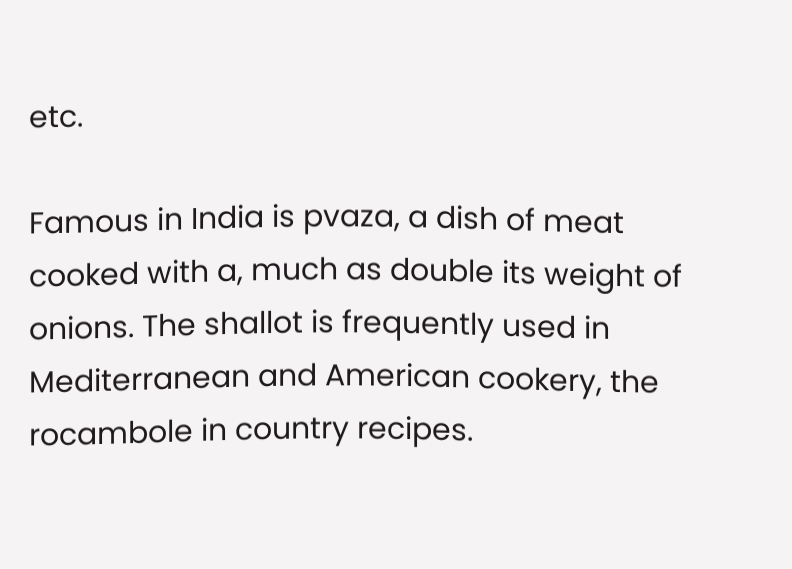etc.

Famous in India is pvaza, a dish of meat cooked with a, much as double its weight of onions. The shallot is frequently used in Mediterranean and American cookery, the rocambole in country recipes.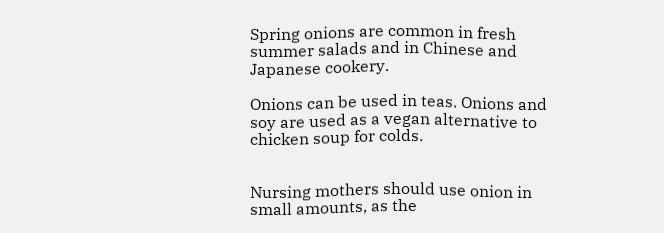Spring onions are common in fresh summer salads and in Chinese and Japanese cookery.

Onions can be used in teas. Onions and soy are used as a vegan alternative to chicken soup for colds.


Nursing mothers should use onion in small amounts, as the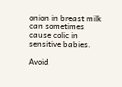onion in breast milk can sometimes cause colic in sensitive babies.

Avoid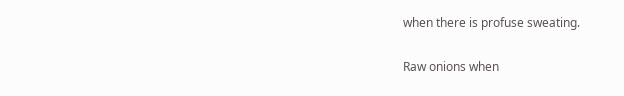when there is profuse sweating.

Raw onions when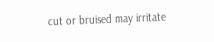cut or bruised may irritate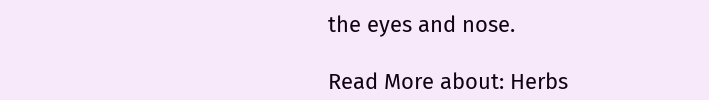the eyes and nose.

Read More about: Herbs